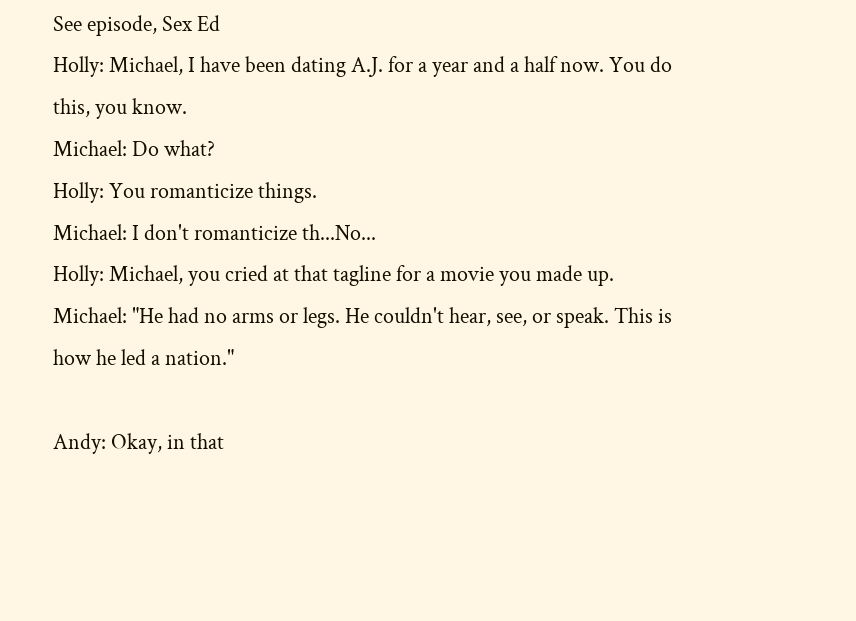See episode, Sex Ed
Holly: Michael, I have been dating A.J. for a year and a half now. You do this, you know.
Michael: Do what?
Holly: You romanticize things.
Michael: I don't romanticize th...No...
Holly: Michael, you cried at that tagline for a movie you made up.
Michael: "He had no arms or legs. He couldn't hear, see, or speak. This is how he led a nation."

Andy: Okay, in that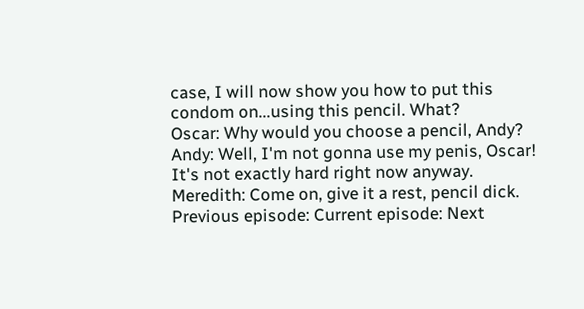case, I will now show you how to put this condom on...using this pencil. What?
Oscar: Why would you choose a pencil, Andy?
Andy: Well, I'm not gonna use my penis, Oscar! It's not exactly hard right now anyway.
Meredith: Come on, give it a rest, pencil dick.
Previous episode: Current episode: Next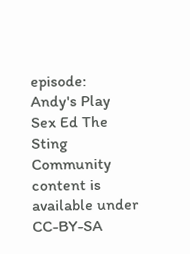episode:
Andy's Play Sex Ed The Sting
Community content is available under CC-BY-SA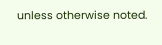unless otherwise noted.